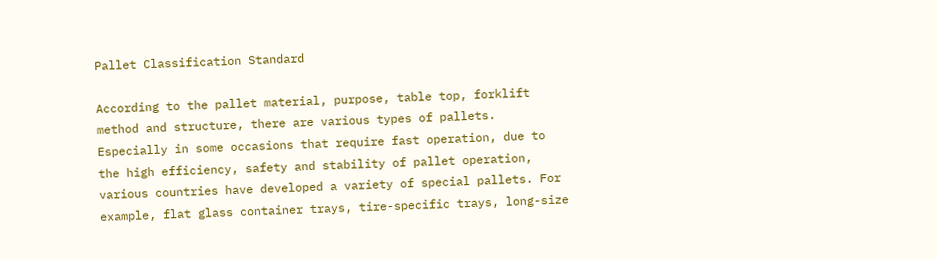Pallet Classification Standard

According to the pallet material, purpose, table top, forklift method and structure, there are various types of pallets. Especially in some occasions that require fast operation, due to the high efficiency, safety and stability of pallet operation, various countries have developed a variety of special pallets. For example, flat glass container trays, tire-specific trays, long-size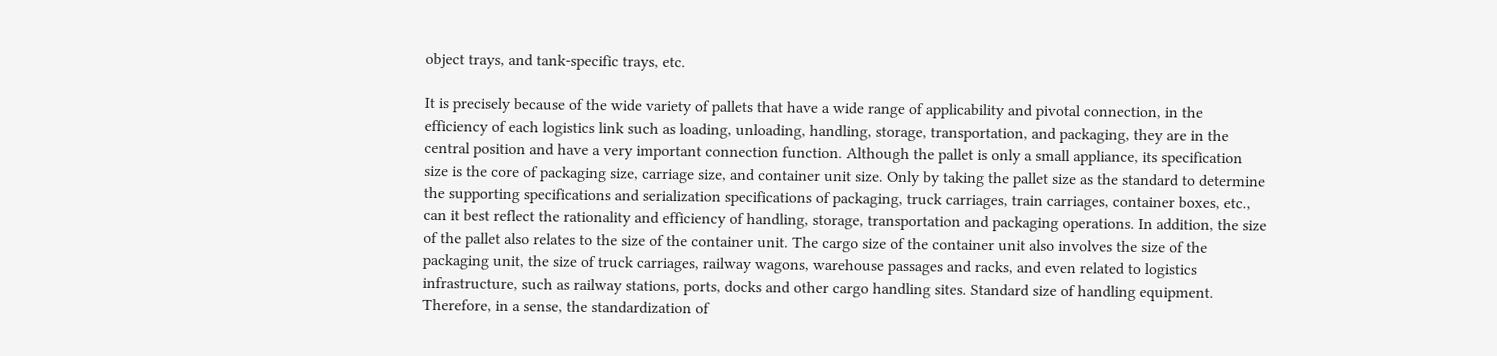object trays, and tank-specific trays, etc.

It is precisely because of the wide variety of pallets that have a wide range of applicability and pivotal connection, in the efficiency of each logistics link such as loading, unloading, handling, storage, transportation, and packaging, they are in the central position and have a very important connection function. Although the pallet is only a small appliance, its specification size is the core of packaging size, carriage size, and container unit size. Only by taking the pallet size as the standard to determine the supporting specifications and serialization specifications of packaging, truck carriages, train carriages, container boxes, etc., can it best reflect the rationality and efficiency of handling, storage, transportation and packaging operations. In addition, the size of the pallet also relates to the size of the container unit. The cargo size of the container unit also involves the size of the packaging unit, the size of truck carriages, railway wagons, warehouse passages and racks, and even related to logistics infrastructure, such as railway stations, ports, docks and other cargo handling sites. Standard size of handling equipment. Therefore, in a sense, the standardization of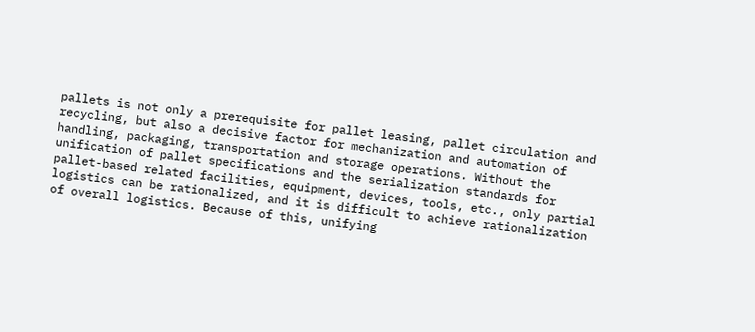pallets is not only a prerequisite for pallet leasing, pallet circulation and recycling, but also a decisive factor for mechanization and automation of handling, packaging, transportation and storage operations. Without the unification of pallet specifications and the serialization standards for pallet-based related facilities, equipment, devices, tools, etc., only partial logistics can be rationalized, and it is difficult to achieve rationalization of overall logistics. Because of this, unifying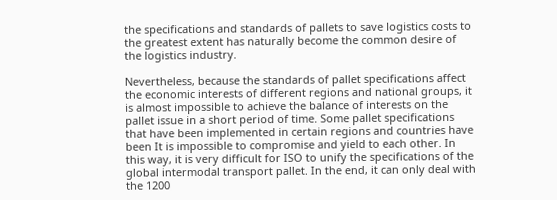the specifications and standards of pallets to save logistics costs to the greatest extent has naturally become the common desire of the logistics industry.

Nevertheless, because the standards of pallet specifications affect the economic interests of different regions and national groups, it is almost impossible to achieve the balance of interests on the pallet issue in a short period of time. Some pallet specifications that have been implemented in certain regions and countries have been It is impossible to compromise and yield to each other. In this way, it is very difficult for ISO to unify the specifications of the global intermodal transport pallet. In the end, it can only deal with the 1200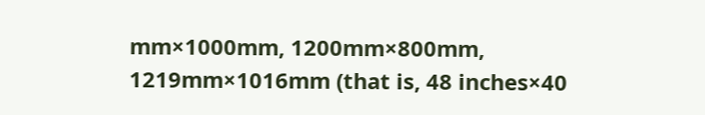mm×1000mm, 1200mm×800mm, 1219mm×1016mm (that is, 48 inches×40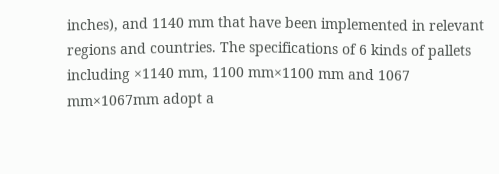inches), and 1140 mm that have been implemented in relevant regions and countries. The specifications of 6 kinds of pallets including ×1140 mm, 1100 mm×1100 mm and 1067 mm×1067mm adopt a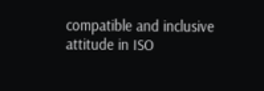compatible and inclusive attitude in ISO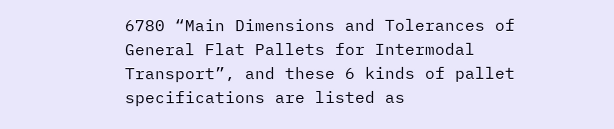6780 “Main Dimensions and Tolerances of General Flat Pallets for Intermodal Transport”, and these 6 kinds of pallet specifications are listed as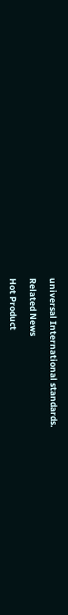universal International standards.

Related News

Hot Product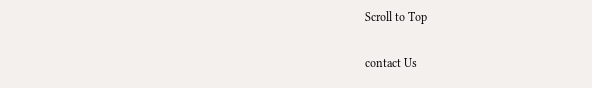Scroll to Top

contact Us